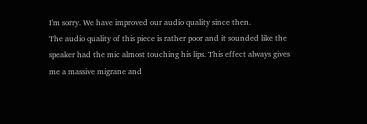I'm sorry. We have improved our audio quality since then.
The audio quality of this piece is rather poor and it sounded like the speaker had the mic almost touching his lips. This effect always gives me a massive migrane and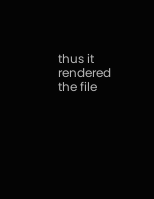thus it rendered the file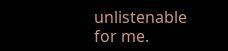unlistenable for me.